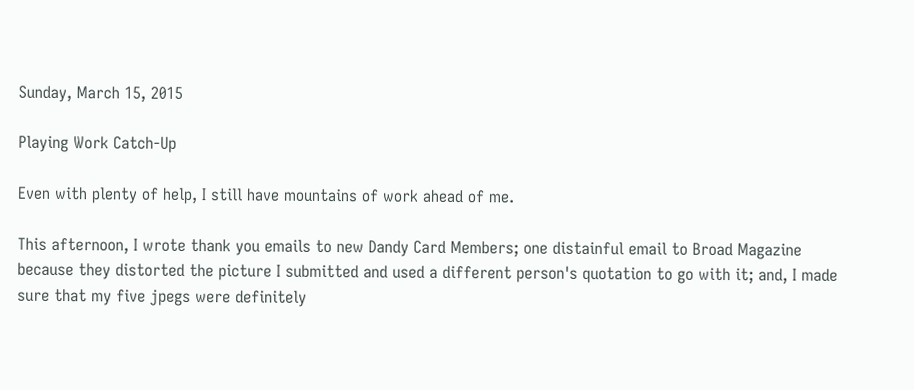Sunday, March 15, 2015

Playing Work Catch-Up

Even with plenty of help, I still have mountains of work ahead of me.

This afternoon, I wrote thank you emails to new Dandy Card Members; one distainful email to Broad Magazine because they distorted the picture I submitted and used a different person's quotation to go with it; and, I made sure that my five jpegs were definitely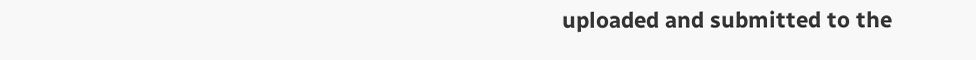uploaded and submitted to the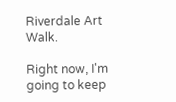Riverdale Art Walk.

Right now, I'm going to keep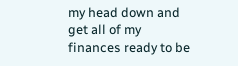my head down and get all of my finances ready to be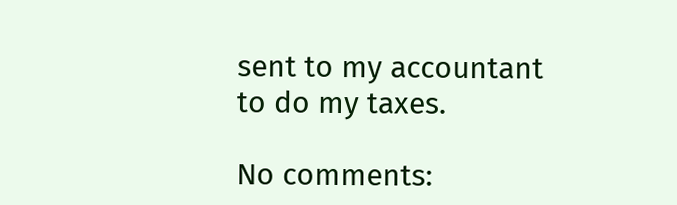sent to my accountant to do my taxes.

No comments: